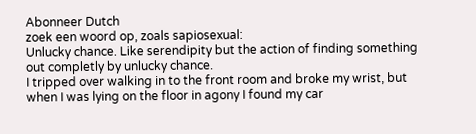Abonneer Dutch
zoek een woord op, zoals sapiosexual:
Unlucky chance. Like serendipity but the action of finding something out completly by unlucky chance.
I tripped over walking in to the front room and broke my wrist, but when I was lying on the floor in agony I found my car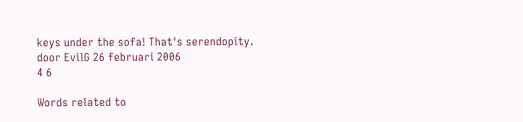keys under the sofa! That's serendopity.
door EvilG 26 februari 2006
4 6

Words related to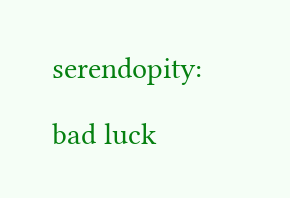serendopity:

bad luck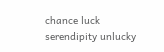chance luck serendipity unlucky